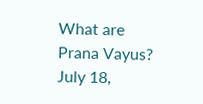What are Prana Vayus?
July 18,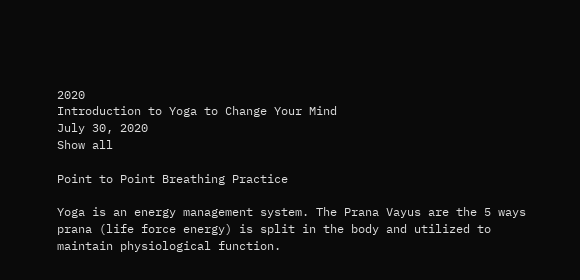2020
Introduction to Yoga to Change Your Mind
July 30, 2020
Show all

Point to Point Breathing Practice

Yoga is an energy management system. The Prana Vayus are the 5 ways prana (life force energy) is split in the body and utilized to maintain physiological function.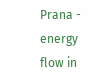Prana - energy flow in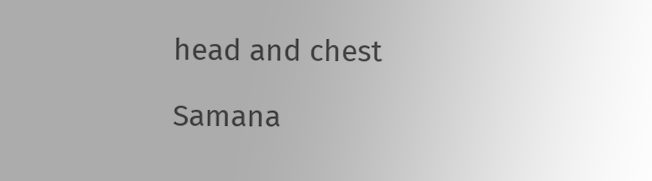head and chest

Samana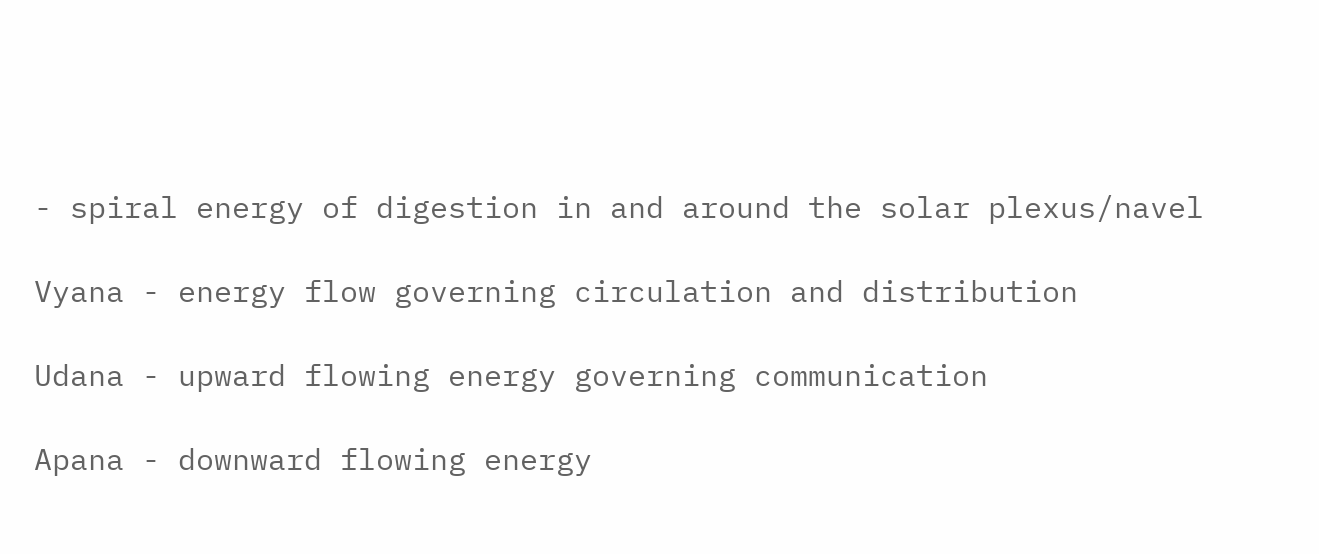- spiral energy of digestion in and around the solar plexus/navel

Vyana - energy flow governing circulation and distribution

Udana - upward flowing energy governing communication

Apana - downward flowing energy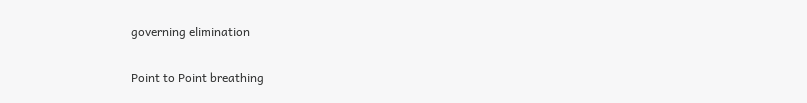governing elimination

Point to Point breathing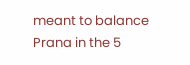meant to balance Prana in the 5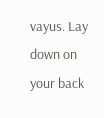vayus. Lay down on your back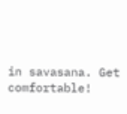in savasana. Get comfortable!